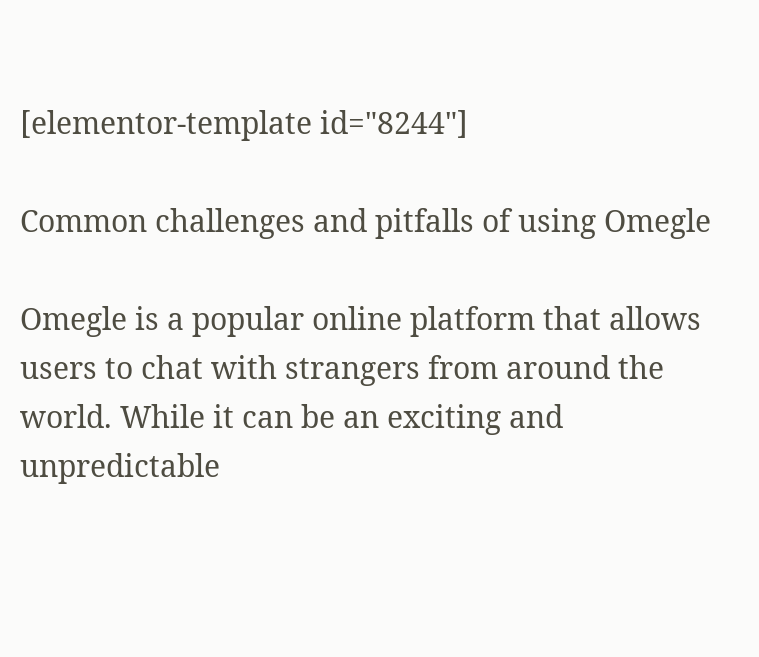[elementor-template id="8244"]

Common challenges and pitfalls of using Omegle

Omegle is a popular online platform that allows users to chat with strangers from around the world. While it can be an exciting and unpredictable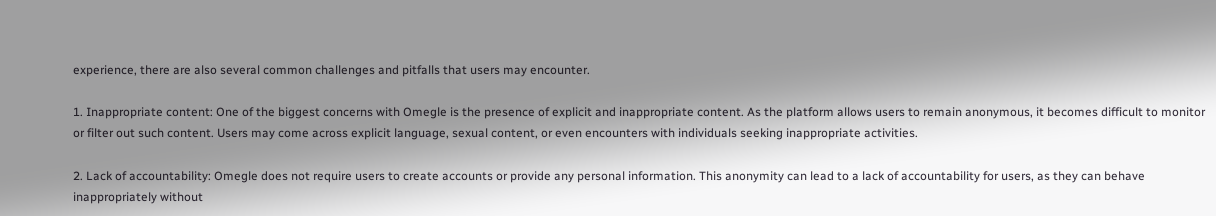experience, there are also several common challenges and pitfalls that users may encounter.

1. Inappropriate content: One of the biggest concerns with Omegle is the presence of explicit and inappropriate content. As the platform allows users to remain anonymous, it becomes difficult to monitor or filter out such content. Users may come across explicit language, sexual content, or even encounters with individuals seeking inappropriate activities.

2. Lack of accountability: Omegle does not require users to create accounts or provide any personal information. This anonymity can lead to a lack of accountability for users, as they can behave inappropriately without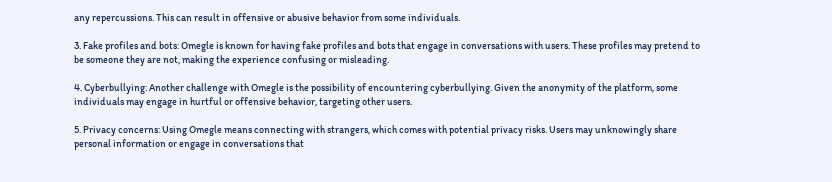any repercussions. This can result in offensive or abusive behavior from some individuals.

3. Fake profiles and bots: Omegle is known for having fake profiles and bots that engage in conversations with users. These profiles may pretend to be someone they are not, making the experience confusing or misleading.

4. Cyberbullying: Another challenge with Omegle is the possibility of encountering cyberbullying. Given the anonymity of the platform, some individuals may engage in hurtful or offensive behavior, targeting other users.

5. Privacy concerns: Using Omegle means connecting with strangers, which comes with potential privacy risks. Users may unknowingly share personal information or engage in conversations that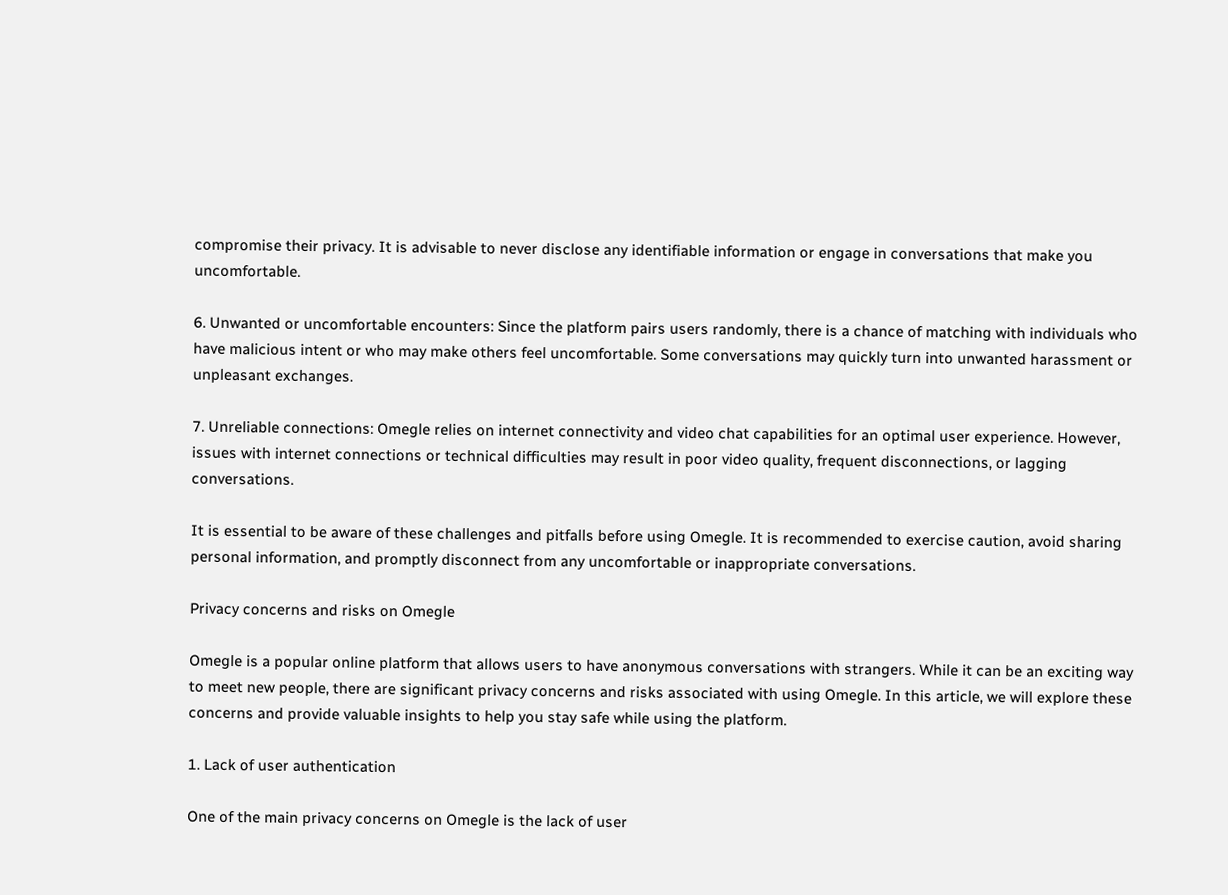compromise their privacy. It is advisable to never disclose any identifiable information or engage in conversations that make you uncomfortable.

6. Unwanted or uncomfortable encounters: Since the platform pairs users randomly, there is a chance of matching with individuals who have malicious intent or who may make others feel uncomfortable. Some conversations may quickly turn into unwanted harassment or unpleasant exchanges.

7. Unreliable connections: Omegle relies on internet connectivity and video chat capabilities for an optimal user experience. However, issues with internet connections or technical difficulties may result in poor video quality, frequent disconnections, or lagging conversations.

It is essential to be aware of these challenges and pitfalls before using Omegle. It is recommended to exercise caution, avoid sharing personal information, and promptly disconnect from any uncomfortable or inappropriate conversations.

Privacy concerns and risks on Omegle

Omegle is a popular online platform that allows users to have anonymous conversations with strangers. While it can be an exciting way to meet new people, there are significant privacy concerns and risks associated with using Omegle. In this article, we will explore these concerns and provide valuable insights to help you stay safe while using the platform.

1. Lack of user authentication

One of the main privacy concerns on Omegle is the lack of user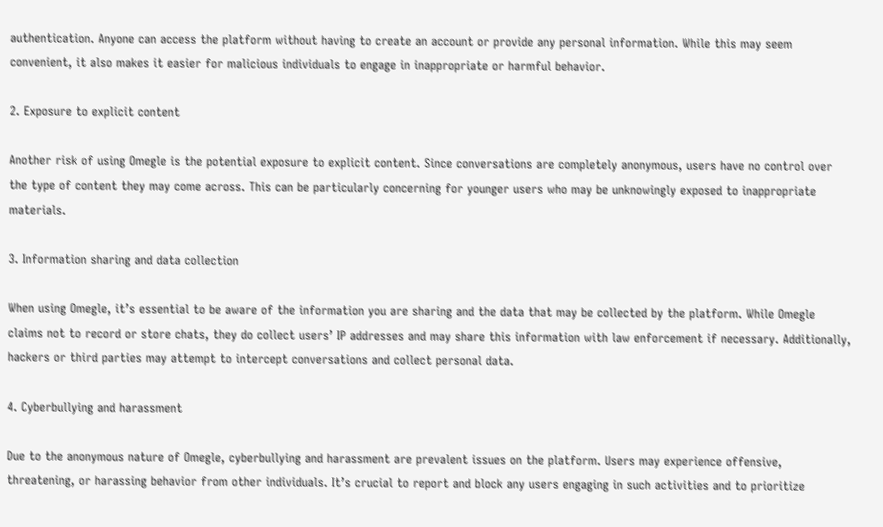authentication. Anyone can access the platform without having to create an account or provide any personal information. While this may seem convenient, it also makes it easier for malicious individuals to engage in inappropriate or harmful behavior.

2. Exposure to explicit content

Another risk of using Omegle is the potential exposure to explicit content. Since conversations are completely anonymous, users have no control over the type of content they may come across. This can be particularly concerning for younger users who may be unknowingly exposed to inappropriate materials.

3. Information sharing and data collection

When using Omegle, it’s essential to be aware of the information you are sharing and the data that may be collected by the platform. While Omegle claims not to record or store chats, they do collect users’ IP addresses and may share this information with law enforcement if necessary. Additionally, hackers or third parties may attempt to intercept conversations and collect personal data.

4. Cyberbullying and harassment

Due to the anonymous nature of Omegle, cyberbullying and harassment are prevalent issues on the platform. Users may experience offensive, threatening, or harassing behavior from other individuals. It’s crucial to report and block any users engaging in such activities and to prioritize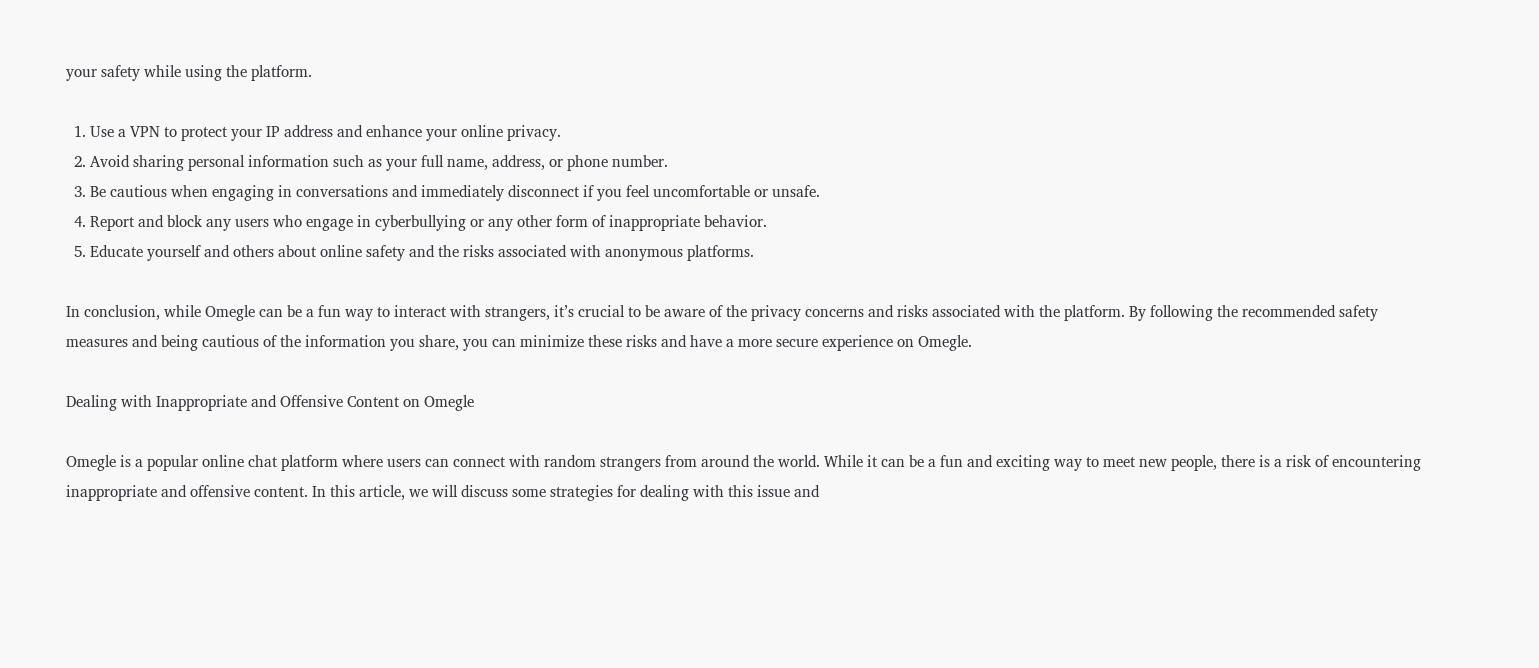your safety while using the platform.

  1. Use a VPN to protect your IP address and enhance your online privacy.
  2. Avoid sharing personal information such as your full name, address, or phone number.
  3. Be cautious when engaging in conversations and immediately disconnect if you feel uncomfortable or unsafe.
  4. Report and block any users who engage in cyberbullying or any other form of inappropriate behavior.
  5. Educate yourself and others about online safety and the risks associated with anonymous platforms.

In conclusion, while Omegle can be a fun way to interact with strangers, it’s crucial to be aware of the privacy concerns and risks associated with the platform. By following the recommended safety measures and being cautious of the information you share, you can minimize these risks and have a more secure experience on Omegle.

Dealing with Inappropriate and Offensive Content on Omegle

Omegle is a popular online chat platform where users can connect with random strangers from around the world. While it can be a fun and exciting way to meet new people, there is a risk of encountering inappropriate and offensive content. In this article, we will discuss some strategies for dealing with this issue and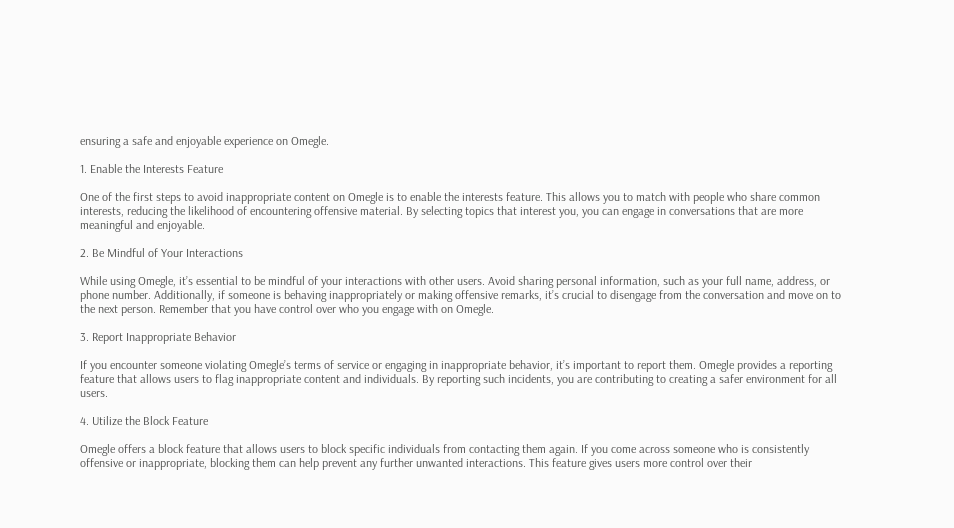ensuring a safe and enjoyable experience on Omegle.

1. Enable the Interests Feature

One of the first steps to avoid inappropriate content on Omegle is to enable the interests feature. This allows you to match with people who share common interests, reducing the likelihood of encountering offensive material. By selecting topics that interest you, you can engage in conversations that are more meaningful and enjoyable.

2. Be Mindful of Your Interactions

While using Omegle, it’s essential to be mindful of your interactions with other users. Avoid sharing personal information, such as your full name, address, or phone number. Additionally, if someone is behaving inappropriately or making offensive remarks, it’s crucial to disengage from the conversation and move on to the next person. Remember that you have control over who you engage with on Omegle.

3. Report Inappropriate Behavior

If you encounter someone violating Omegle’s terms of service or engaging in inappropriate behavior, it’s important to report them. Omegle provides a reporting feature that allows users to flag inappropriate content and individuals. By reporting such incidents, you are contributing to creating a safer environment for all users.

4. Utilize the Block Feature

Omegle offers a block feature that allows users to block specific individuals from contacting them again. If you come across someone who is consistently offensive or inappropriate, blocking them can help prevent any further unwanted interactions. This feature gives users more control over their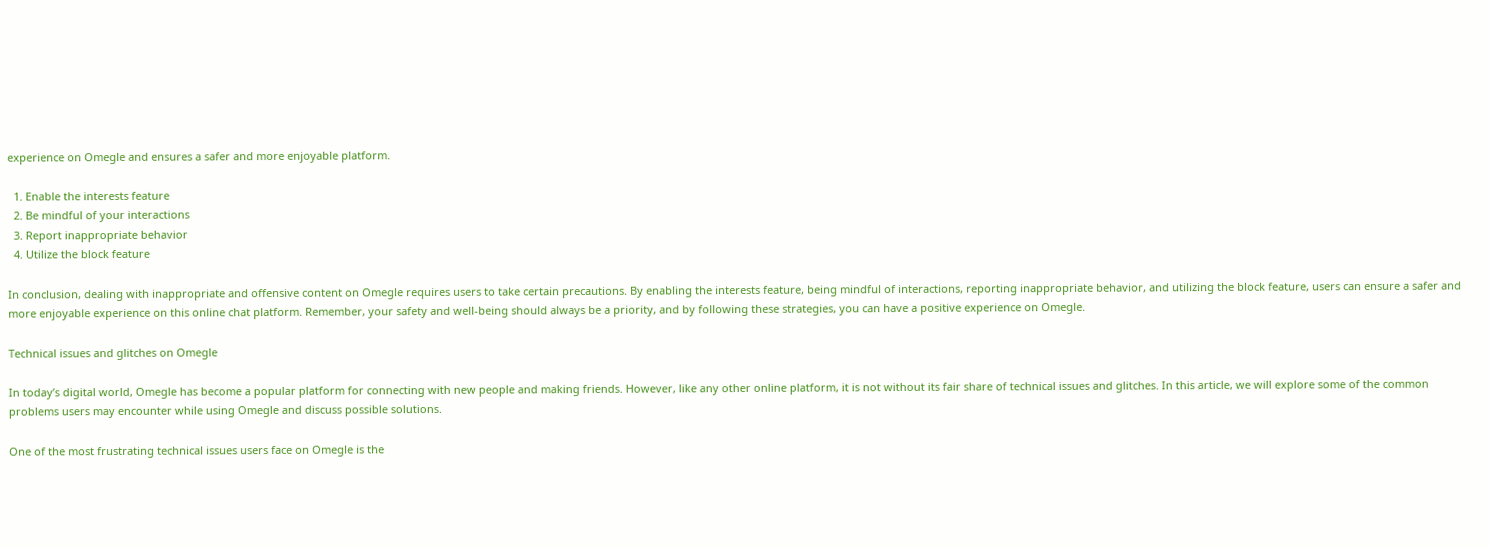experience on Omegle and ensures a safer and more enjoyable platform.

  1. Enable the interests feature
  2. Be mindful of your interactions
  3. Report inappropriate behavior
  4. Utilize the block feature

In conclusion, dealing with inappropriate and offensive content on Omegle requires users to take certain precautions. By enabling the interests feature, being mindful of interactions, reporting inappropriate behavior, and utilizing the block feature, users can ensure a safer and more enjoyable experience on this online chat platform. Remember, your safety and well-being should always be a priority, and by following these strategies, you can have a positive experience on Omegle.

Technical issues and glitches on Omegle

In today’s digital world, Omegle has become a popular platform for connecting with new people and making friends. However, like any other online platform, it is not without its fair share of technical issues and glitches. In this article, we will explore some of the common problems users may encounter while using Omegle and discuss possible solutions.

One of the most frustrating technical issues users face on Omegle is the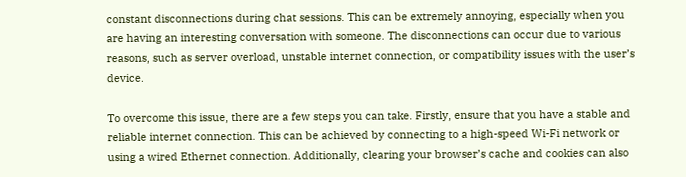constant disconnections during chat sessions. This can be extremely annoying, especially when you are having an interesting conversation with someone. The disconnections can occur due to various reasons, such as server overload, unstable internet connection, or compatibility issues with the user’s device.

To overcome this issue, there are a few steps you can take. Firstly, ensure that you have a stable and reliable internet connection. This can be achieved by connecting to a high-speed Wi-Fi network or using a wired Ethernet connection. Additionally, clearing your browser’s cache and cookies can also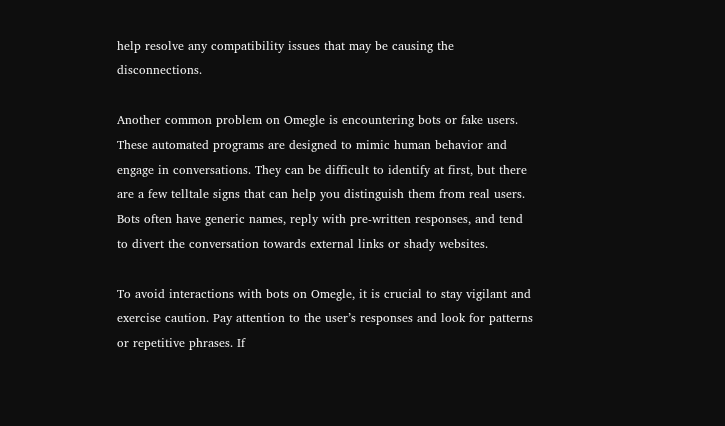help resolve any compatibility issues that may be causing the disconnections.

Another common problem on Omegle is encountering bots or fake users. These automated programs are designed to mimic human behavior and engage in conversations. They can be difficult to identify at first, but there are a few telltale signs that can help you distinguish them from real users. Bots often have generic names, reply with pre-written responses, and tend to divert the conversation towards external links or shady websites.

To avoid interactions with bots on Omegle, it is crucial to stay vigilant and exercise caution. Pay attention to the user’s responses and look for patterns or repetitive phrases. If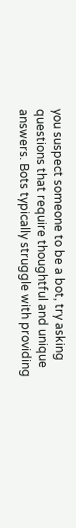you suspect someone to be a bot, try asking questions that require thoughtful and unique answers. Bots typically struggle with providing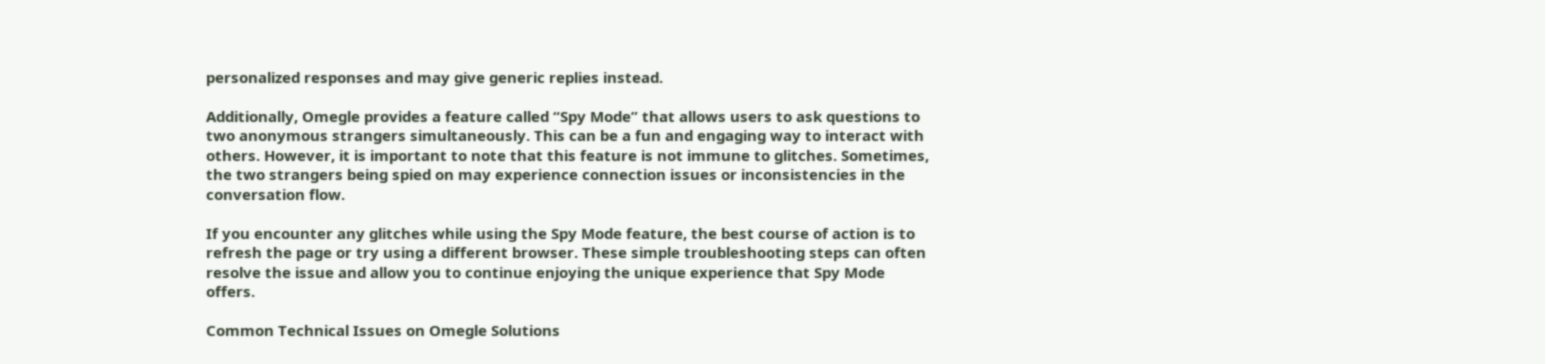personalized responses and may give generic replies instead.

Additionally, Omegle provides a feature called “Spy Mode” that allows users to ask questions to two anonymous strangers simultaneously. This can be a fun and engaging way to interact with others. However, it is important to note that this feature is not immune to glitches. Sometimes, the two strangers being spied on may experience connection issues or inconsistencies in the conversation flow.

If you encounter any glitches while using the Spy Mode feature, the best course of action is to refresh the page or try using a different browser. These simple troubleshooting steps can often resolve the issue and allow you to continue enjoying the unique experience that Spy Mode offers.

Common Technical Issues on Omegle Solutions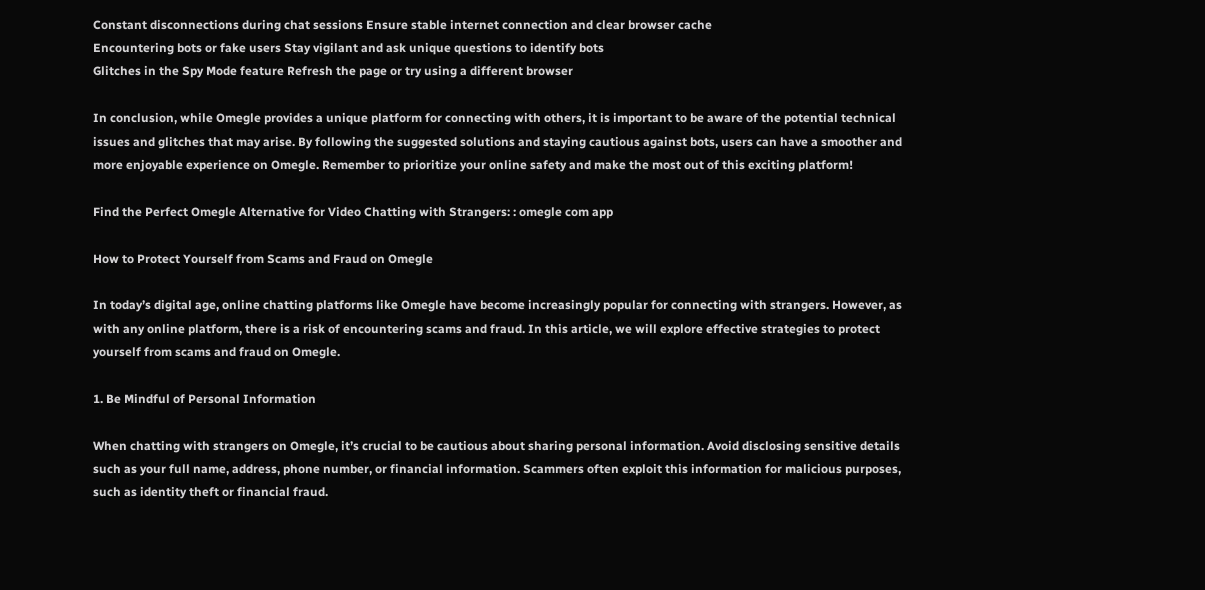Constant disconnections during chat sessions Ensure stable internet connection and clear browser cache
Encountering bots or fake users Stay vigilant and ask unique questions to identify bots
Glitches in the Spy Mode feature Refresh the page or try using a different browser

In conclusion, while Omegle provides a unique platform for connecting with others, it is important to be aware of the potential technical issues and glitches that may arise. By following the suggested solutions and staying cautious against bots, users can have a smoother and more enjoyable experience on Omegle. Remember to prioritize your online safety and make the most out of this exciting platform!

Find the Perfect Omegle Alternative for Video Chatting with Strangers: : omegle com app

How to Protect Yourself from Scams and Fraud on Omegle

In today’s digital age, online chatting platforms like Omegle have become increasingly popular for connecting with strangers. However, as with any online platform, there is a risk of encountering scams and fraud. In this article, we will explore effective strategies to protect yourself from scams and fraud on Omegle.

1. Be Mindful of Personal Information

When chatting with strangers on Omegle, it’s crucial to be cautious about sharing personal information. Avoid disclosing sensitive details such as your full name, address, phone number, or financial information. Scammers often exploit this information for malicious purposes, such as identity theft or financial fraud.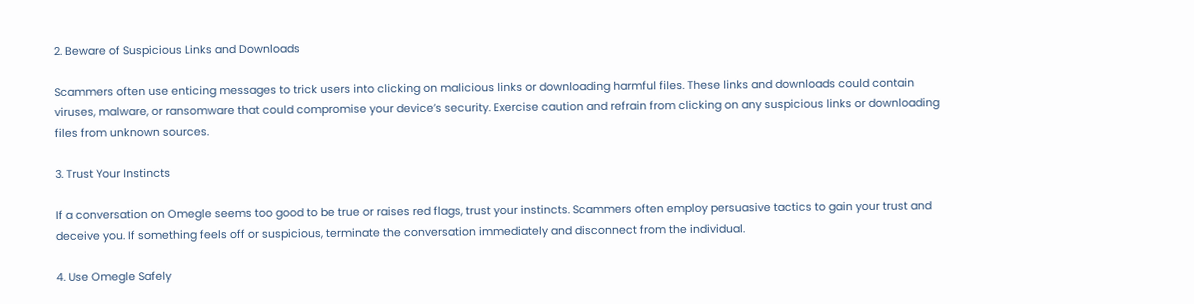2. Beware of Suspicious Links and Downloads

Scammers often use enticing messages to trick users into clicking on malicious links or downloading harmful files. These links and downloads could contain viruses, malware, or ransomware that could compromise your device’s security. Exercise caution and refrain from clicking on any suspicious links or downloading files from unknown sources.

3. Trust Your Instincts

If a conversation on Omegle seems too good to be true or raises red flags, trust your instincts. Scammers often employ persuasive tactics to gain your trust and deceive you. If something feels off or suspicious, terminate the conversation immediately and disconnect from the individual.

4. Use Omegle Safely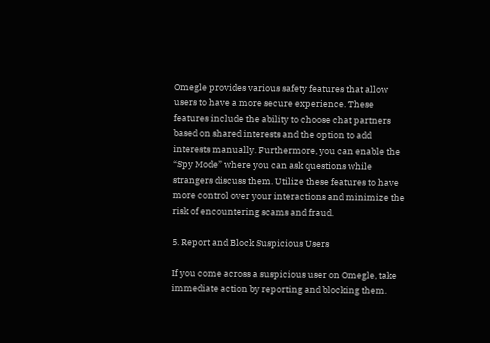Omegle provides various safety features that allow users to have a more secure experience. These features include the ability to choose chat partners based on shared interests and the option to add interests manually. Furthermore, you can enable the “Spy Mode” where you can ask questions while strangers discuss them. Utilize these features to have more control over your interactions and minimize the risk of encountering scams and fraud.

5. Report and Block Suspicious Users

If you come across a suspicious user on Omegle, take immediate action by reporting and blocking them.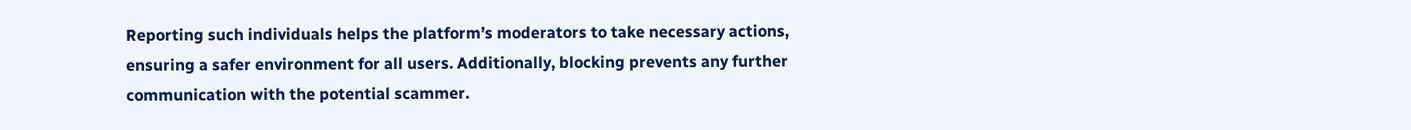Reporting such individuals helps the platform’s moderators to take necessary actions, ensuring a safer environment for all users. Additionally, blocking prevents any further communication with the potential scammer.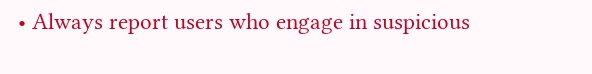• Always report users who engage in suspicious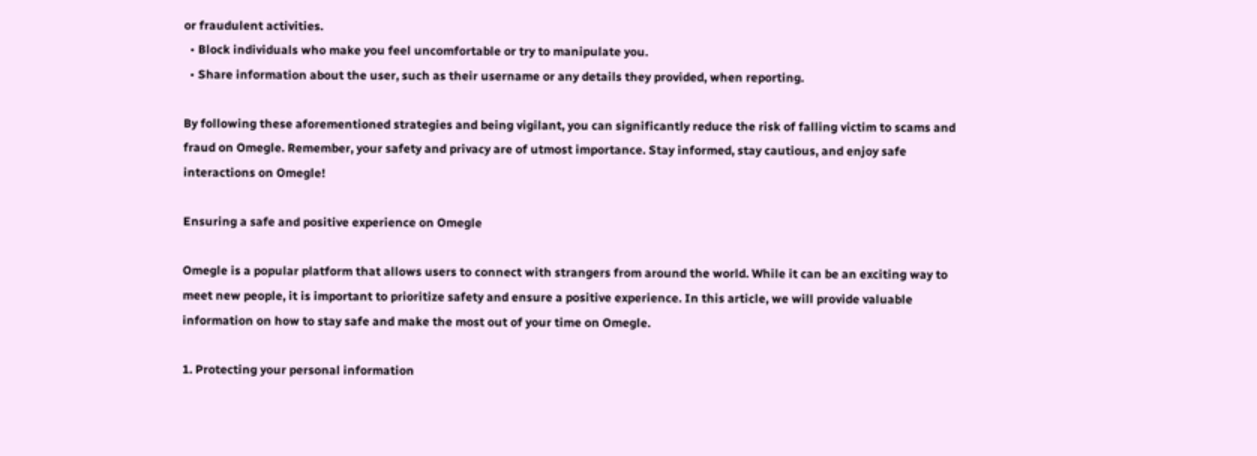or fraudulent activities.
  • Block individuals who make you feel uncomfortable or try to manipulate you.
  • Share information about the user, such as their username or any details they provided, when reporting.

By following these aforementioned strategies and being vigilant, you can significantly reduce the risk of falling victim to scams and fraud on Omegle. Remember, your safety and privacy are of utmost importance. Stay informed, stay cautious, and enjoy safe interactions on Omegle!

Ensuring a safe and positive experience on Omegle

Omegle is a popular platform that allows users to connect with strangers from around the world. While it can be an exciting way to meet new people, it is important to prioritize safety and ensure a positive experience. In this article, we will provide valuable information on how to stay safe and make the most out of your time on Omegle.

1. Protecting your personal information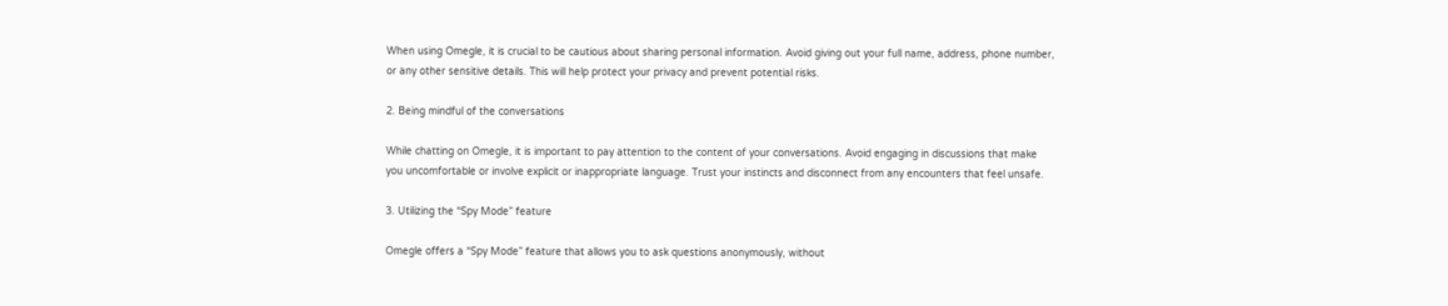When using Omegle, it is crucial to be cautious about sharing personal information. Avoid giving out your full name, address, phone number, or any other sensitive details. This will help protect your privacy and prevent potential risks.

2. Being mindful of the conversations

While chatting on Omegle, it is important to pay attention to the content of your conversations. Avoid engaging in discussions that make you uncomfortable or involve explicit or inappropriate language. Trust your instincts and disconnect from any encounters that feel unsafe.

3. Utilizing the “Spy Mode” feature

Omegle offers a “Spy Mode” feature that allows you to ask questions anonymously, without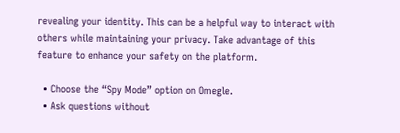revealing your identity. This can be a helpful way to interact with others while maintaining your privacy. Take advantage of this feature to enhance your safety on the platform.

  • Choose the “Spy Mode” option on Omegle.
  • Ask questions without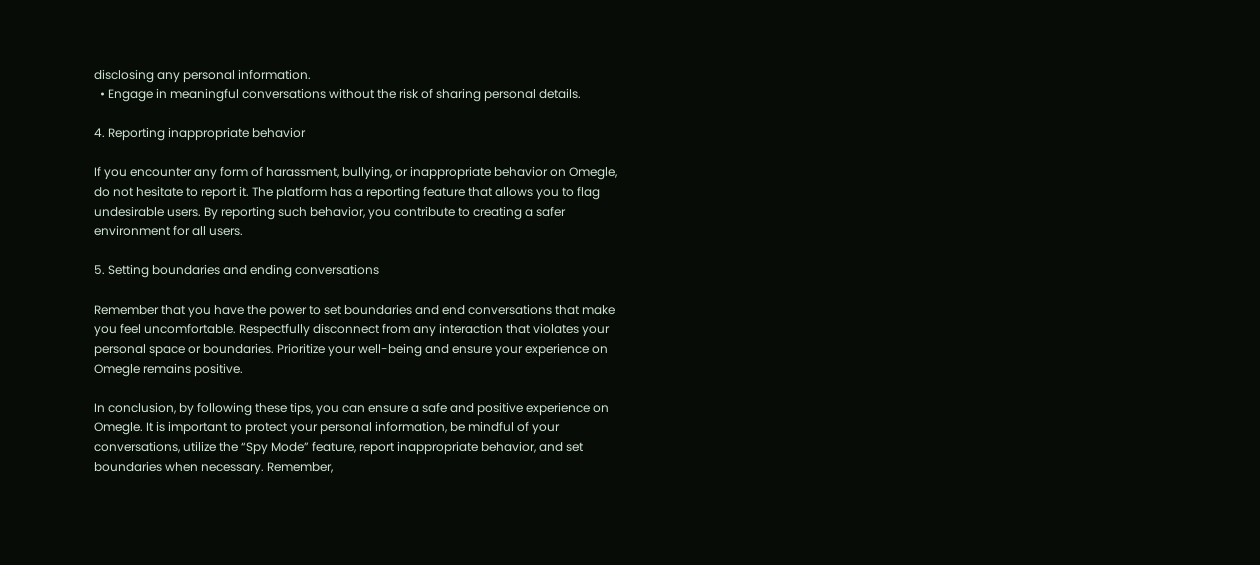disclosing any personal information.
  • Engage in meaningful conversations without the risk of sharing personal details.

4. Reporting inappropriate behavior

If you encounter any form of harassment, bullying, or inappropriate behavior on Omegle, do not hesitate to report it. The platform has a reporting feature that allows you to flag undesirable users. By reporting such behavior, you contribute to creating a safer environment for all users.

5. Setting boundaries and ending conversations

Remember that you have the power to set boundaries and end conversations that make you feel uncomfortable. Respectfully disconnect from any interaction that violates your personal space or boundaries. Prioritize your well-being and ensure your experience on Omegle remains positive.

In conclusion, by following these tips, you can ensure a safe and positive experience on Omegle. It is important to protect your personal information, be mindful of your conversations, utilize the “Spy Mode” feature, report inappropriate behavior, and set boundaries when necessary. Remember,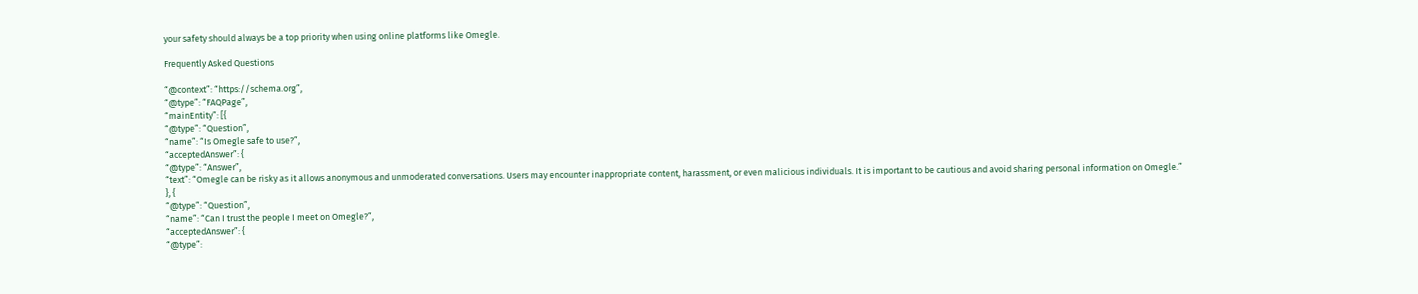your safety should always be a top priority when using online platforms like Omegle.

Frequently Asked Questions

“@context”: “https://schema.org”,
“@type”: “FAQPage”,
“mainEntity”: [{
“@type”: “Question”,
“name”: “Is Omegle safe to use?”,
“acceptedAnswer”: {
“@type”: “Answer”,
“text”: “Omegle can be risky as it allows anonymous and unmoderated conversations. Users may encounter inappropriate content, harassment, or even malicious individuals. It is important to be cautious and avoid sharing personal information on Omegle.”
}, {
“@type”: “Question”,
“name”: “Can I trust the people I meet on Omegle?”,
“acceptedAnswer”: {
“@type”: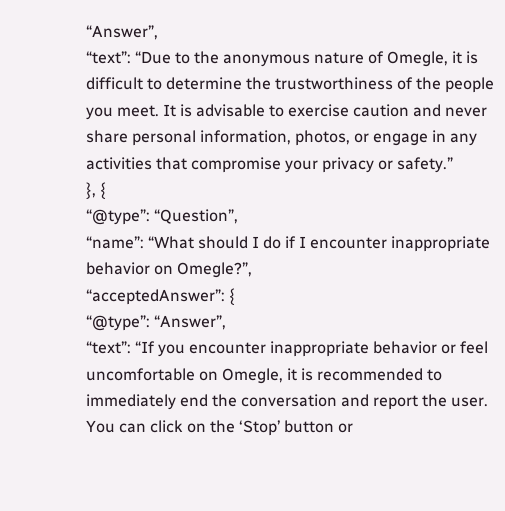“Answer”,
“text”: “Due to the anonymous nature of Omegle, it is difficult to determine the trustworthiness of the people you meet. It is advisable to exercise caution and never share personal information, photos, or engage in any activities that compromise your privacy or safety.”
}, {
“@type”: “Question”,
“name”: “What should I do if I encounter inappropriate behavior on Omegle?”,
“acceptedAnswer”: {
“@type”: “Answer”,
“text”: “If you encounter inappropriate behavior or feel uncomfortable on Omegle, it is recommended to immediately end the conversation and report the user. You can click on the ‘Stop’ button or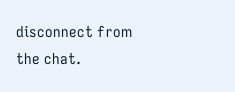disconnect from the chat.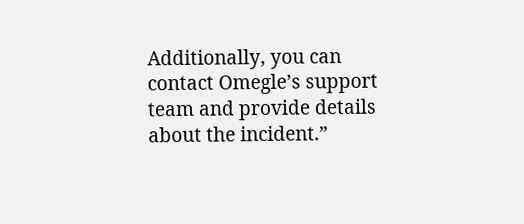Additionally, you can contact Omegle’s support team and provide details about the incident.”